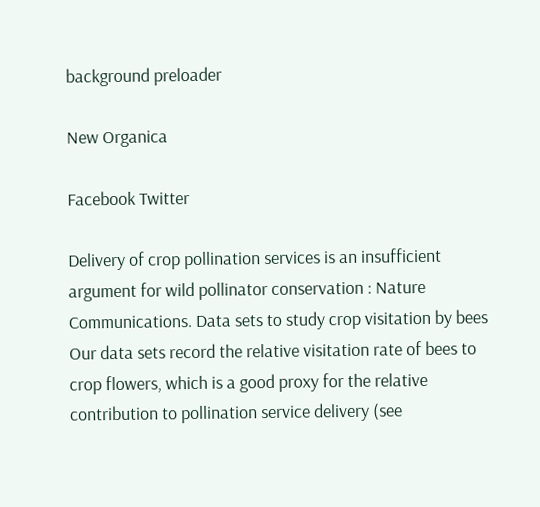background preloader

New Organica

Facebook Twitter

Delivery of crop pollination services is an insufficient argument for wild pollinator conservation : Nature Communications. Data sets to study crop visitation by bees Our data sets record the relative visitation rate of bees to crop flowers, which is a good proxy for the relative contribution to pollination service delivery (see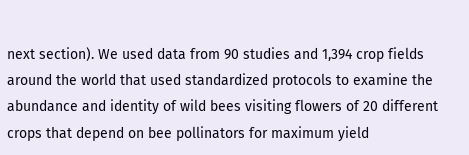next section). We used data from 90 studies and 1,394 crop fields around the world that used standardized protocols to examine the abundance and identity of wild bees visiting flowers of 20 different crops that depend on bee pollinators for maximum yield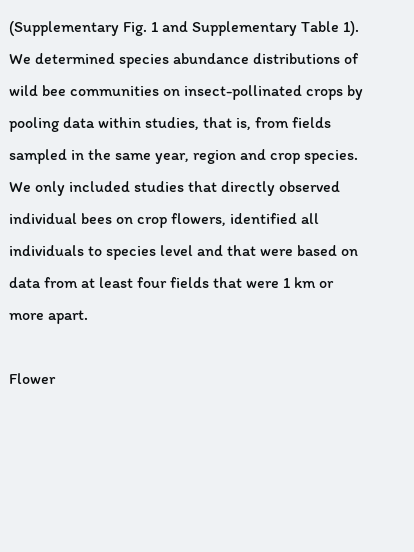(Supplementary Fig. 1 and Supplementary Table 1). We determined species abundance distributions of wild bee communities on insect-pollinated crops by pooling data within studies, that is, from fields sampled in the same year, region and crop species. We only included studies that directly observed individual bees on crop flowers, identified all individuals to species level and that were based on data from at least four fields that were 1 km or more apart.

Flower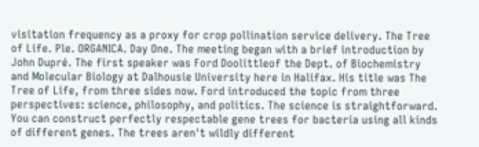visitation frequency as a proxy for crop pollination service delivery. The Tree of Life. Ple. ORGANICA. Day One. The meeting began with a brief introduction by John Dupré. The first speaker was Ford Doolittleof the Dept. of Biochemistry and Molecular Biology at Dalhousie University here in Halifax. His title was The Tree of Life, from three sides now. Ford introduced the topic from three perspectives: science, philosophy, and politics. The science is straightforward. You can construct perfectly respectable gene trees for bacteria using all kinds of different genes. The trees aren't wildly different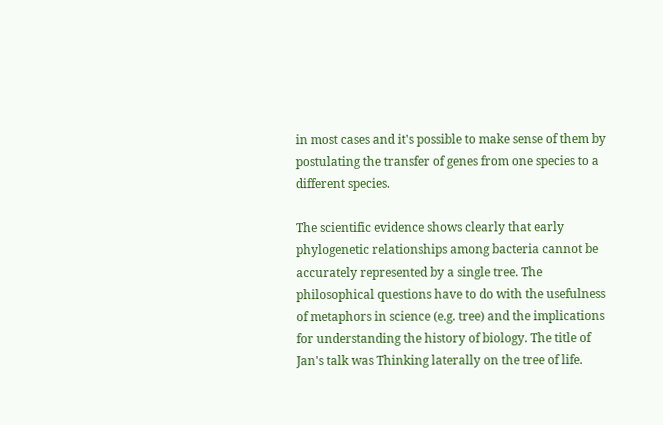in most cases and it's possible to make sense of them by postulating the transfer of genes from one species to a different species.

The scientific evidence shows clearly that early phylogenetic relationships among bacteria cannot be accurately represented by a single tree. The philosophical questions have to do with the usefulness of metaphors in science (e.g. tree) and the implications for understanding the history of biology. The title of Jan's talk was Thinking laterally on the tree of life.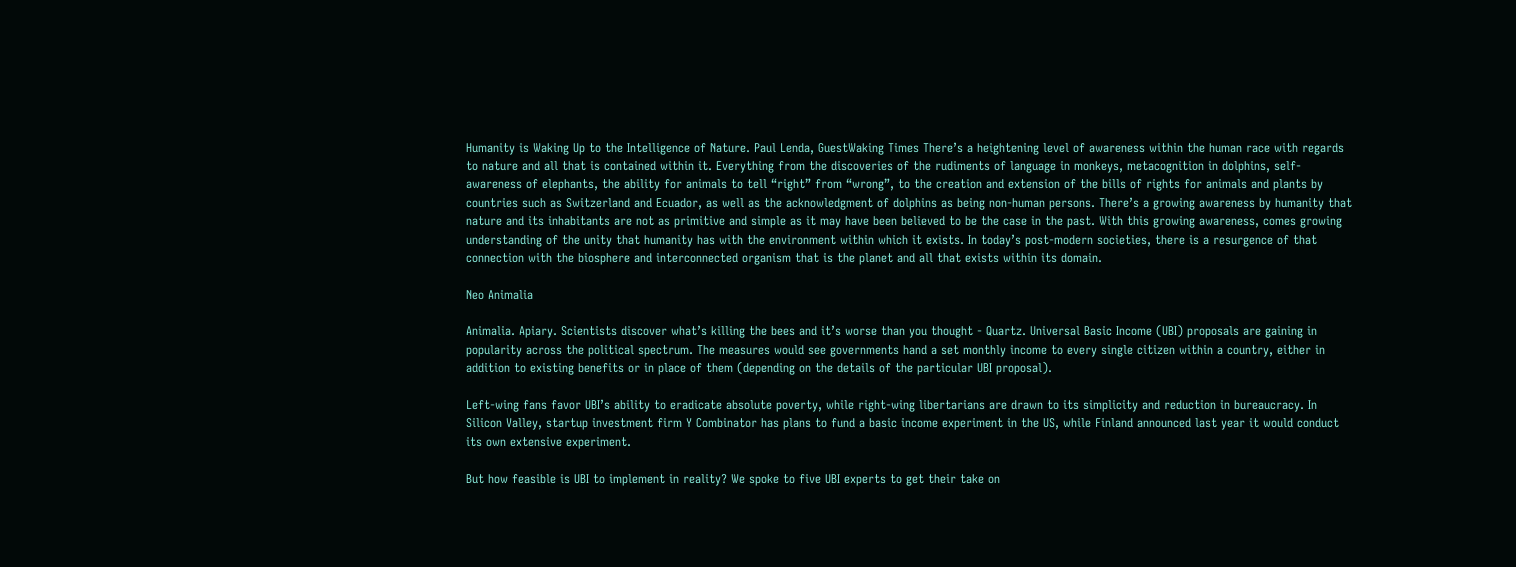Humanity is Waking Up to the Intelligence of Nature. Paul Lenda, GuestWaking Times There’s a heightening level of awareness within the human race with regards to nature and all that is contained within it. Everything from the discoveries of the rudiments of language in monkeys, metacognition in dolphins, self-awareness of elephants, the ability for animals to tell “right” from “wrong”, to the creation and extension of the bills of rights for animals and plants by countries such as Switzerland and Ecuador, as well as the acknowledgment of dolphins as being non-human persons. There’s a growing awareness by humanity that nature and its inhabitants are not as primitive and simple as it may have been believed to be the case in the past. With this growing awareness, comes growing understanding of the unity that humanity has with the environment within which it exists. In today’s post-modern societies, there is a resurgence of that connection with the biosphere and interconnected organism that is the planet and all that exists within its domain.

Neo Animalia

Animalia. Apiary. Scientists discover what’s killing the bees and it’s worse than you thought - Quartz. Universal Basic Income (UBI) proposals are gaining in popularity across the political spectrum. The measures would see governments hand a set monthly income to every single citizen within a country, either in addition to existing benefits or in place of them (depending on the details of the particular UBI proposal).

Left-wing fans favor UBI’s ability to eradicate absolute poverty, while right-wing libertarians are drawn to its simplicity and reduction in bureaucracy. In Silicon Valley, startup investment firm Y Combinator has plans to fund a basic income experiment in the US, while Finland announced last year it would conduct its own extensive experiment.

But how feasible is UBI to implement in reality? We spoke to five UBI experts to get their take on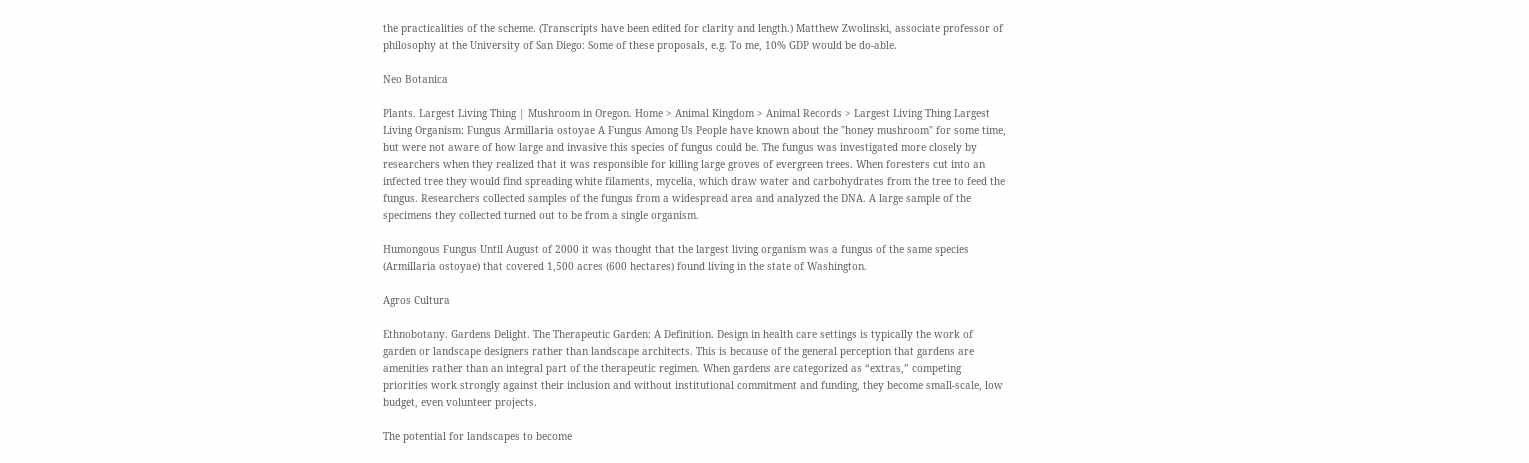the practicalities of the scheme. (Transcripts have been edited for clarity and length.) Matthew Zwolinski, associate professor of philosophy at the University of San Diego: Some of these proposals, e.g. To me, 10% GDP would be do-able.

Neo Botanica

Plants. Largest Living Thing | Mushroom in Oregon. Home > Animal Kingdom > Animal Records > Largest Living Thing Largest Living Organism: Fungus Armillaria ostoyae A Fungus Among Us People have known about the "honey mushroom" for some time, but were not aware of how large and invasive this species of fungus could be. The fungus was investigated more closely by researchers when they realized that it was responsible for killing large groves of evergreen trees. When foresters cut into an infected tree they would find spreading white filaments, mycelia, which draw water and carbohydrates from the tree to feed the fungus. Researchers collected samples of the fungus from a widespread area and analyzed the DNA. A large sample of the specimens they collected turned out to be from a single organism.

Humongous Fungus Until August of 2000 it was thought that the largest living organism was a fungus of the same species (Armillaria ostoyae) that covered 1,500 acres (600 hectares) found living in the state of Washington.

Agros Cultura

Ethnobotany. Gardens Delight. The Therapeutic Garden: A Definition. Design in health care settings is typically the work of garden or landscape designers rather than landscape architects. This is because of the general perception that gardens are amenities rather than an integral part of the therapeutic regimen. When gardens are categorized as “extras,” competing priorities work strongly against their inclusion and without institutional commitment and funding, they become small-scale, low budget, even volunteer projects.

The potential for landscapes to become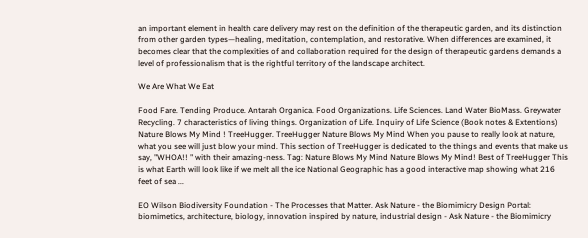an important element in health care delivery may rest on the definition of the therapeutic garden, and its distinction from other garden types—healing, meditation, contemplation, and restorative. When differences are examined, it becomes clear that the complexities of and collaboration required for the design of therapeutic gardens demands a level of professionalism that is the rightful territory of the landscape architect.

We Are What We Eat

Food Fare. Tending Produce. Antarah Organica. Food Organizations. Life Sciences. Land Water BioMass. Greywater Recycling. 7 characteristics of living things. Organization of Life. Inquiry of Life Science (Book notes & Extentions) Nature Blows My Mind ! TreeHugger. TreeHugger Nature Blows My Mind When you pause to really look at nature, what you see will just blow your mind. This section of TreeHugger is dedicated to the things and events that make us say, "WHOA!! " with their amazing-ness. Tag: Nature Blows My Mind Nature Blows My Mind! Best of TreeHugger This is what Earth will look like if we melt all the ice National Geographic has a good interactive map showing what 216 feet of sea ...

EO Wilson Biodiversity Foundation - The Processes that Matter. Ask Nature - the Biomimicry Design Portal: biomimetics, architecture, biology, innovation inspired by nature, industrial design - Ask Nature - the Biomimicry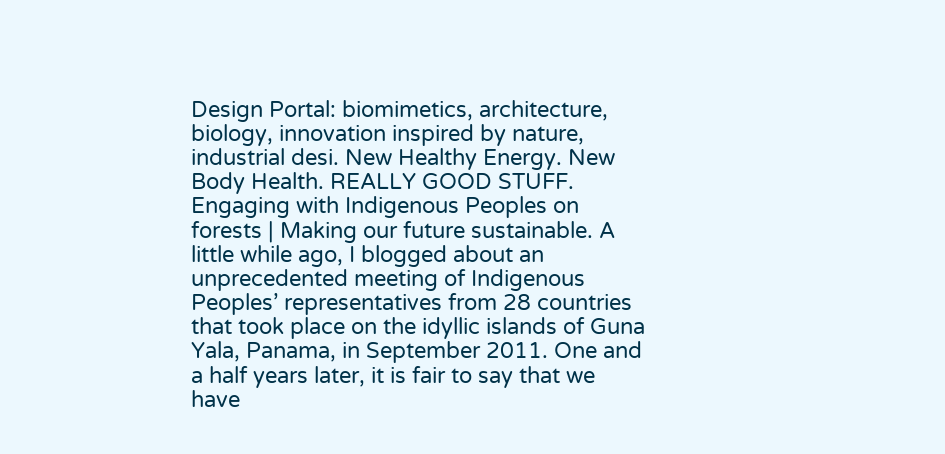Design Portal: biomimetics, architecture, biology, innovation inspired by nature, industrial desi. New Healthy Energy. New Body Health. REALLY GOOD STUFF. Engaging with Indigenous Peoples on forests | Making our future sustainable. A little while ago, I blogged about an unprecedented meeting of Indigenous Peoples’ representatives from 28 countries that took place on the idyllic islands of Guna Yala, Panama, in September 2011. One and a half years later, it is fair to say that we have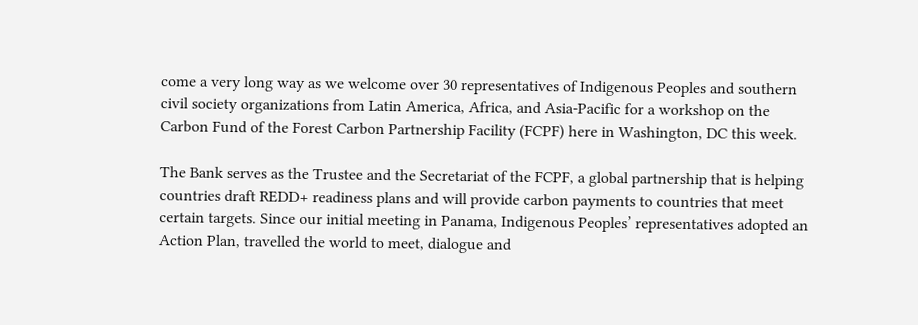come a very long way as we welcome over 30 representatives of Indigenous Peoples and southern civil society organizations from Latin America, Africa, and Asia-Pacific for a workshop on the Carbon Fund of the Forest Carbon Partnership Facility (FCPF) here in Washington, DC this week.

The Bank serves as the Trustee and the Secretariat of the FCPF, a global partnership that is helping countries draft REDD+ readiness plans and will provide carbon payments to countries that meet certain targets. Since our initial meeting in Panama, Indigenous Peoples’ representatives adopted an Action Plan, travelled the world to meet, dialogue and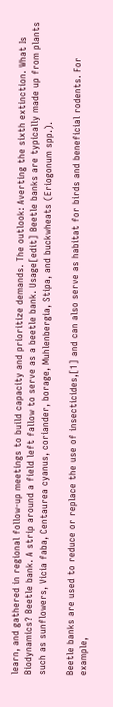learn, and gathered in regional follow-up meetings to build capacity and prioritize demands. The outlook: Averting the sixth extinction. What Is Biodynamics? Beetle bank. A strip around a field left fallow to serve as a beetle bank. Usage[edit] Beetle banks are typically made up from plants such as sunflowers, Vicia faba, Centaurea cyanus, coriander, borage, Muhlenbergia, Stipa, and buckwheats (Eriogonum spp.).

Beetle banks are used to reduce or replace the use of insecticides,[1] and can also serve as habitat for birds and beneficial rodents. For example,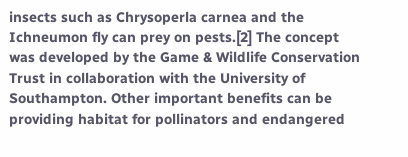insects such as Chrysoperla carnea and the Ichneumon fly can prey on pests.[2] The concept was developed by the Game & Wildlife Conservation Trust in collaboration with the University of Southampton. Other important benefits can be providing habitat for pollinators and endangered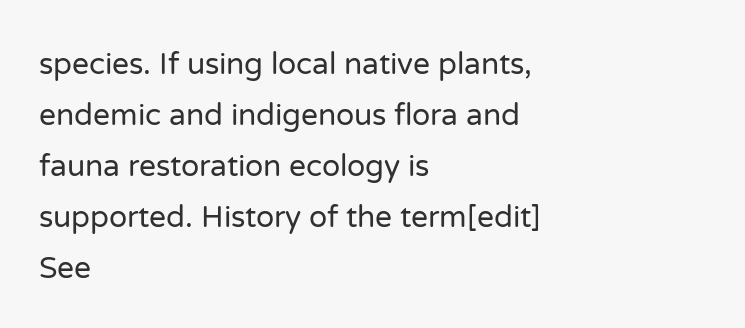species. If using local native plants, endemic and indigenous flora and fauna restoration ecology is supported. History of the term[edit] See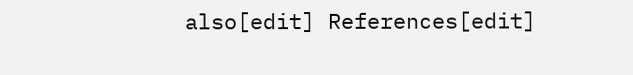also[edit] References[edit]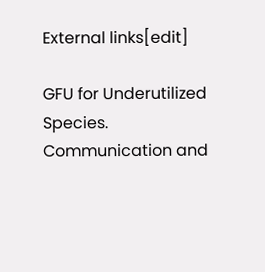External links[edit]

GFU for Underutilized Species. Communication and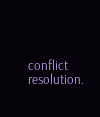conflict resolution.